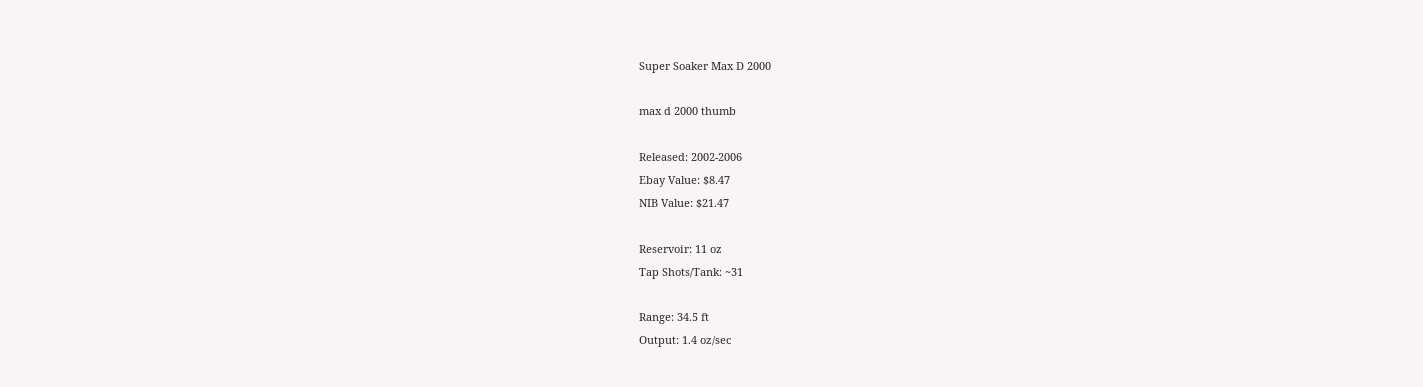Super Soaker Max D 2000

max d 2000 thumb

Released: 2002-2006
Ebay Value: $8.47
NIB Value: $21.47

Reservoir: 11 oz
Tap Shots/Tank: ~31

Range: 34.5 ft
Output: 1.4 oz/sec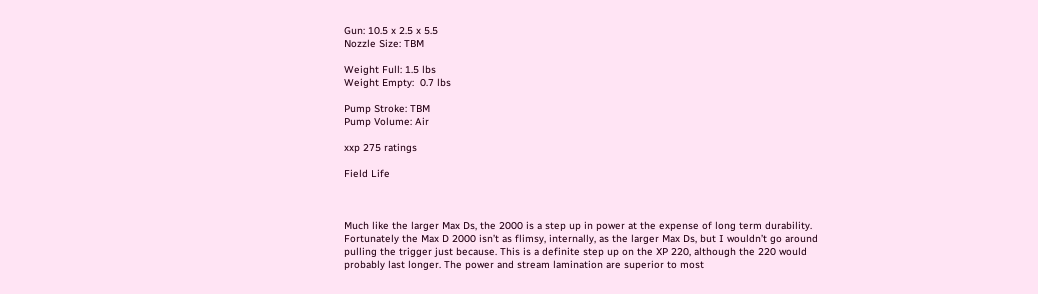Gun: 10.5 x 2.5 x 5.5
Nozzle Size: TBM

Weight Full: 1.5 lbs
Weight Empty:  0.7 lbs

Pump Stroke: TBM
Pump Volume: Air

xxp 275 ratings

Field Life



Much like the larger Max Ds, the 2000 is a step up in power at the expense of long term durability. Fortunately the Max D 2000 isn’t as flimsy, internally, as the larger Max Ds, but I wouldn’t go around pulling the trigger just because. This is a definite step up on the XP 220, although the 220 would probably last longer. The power and stream lamination are superior to most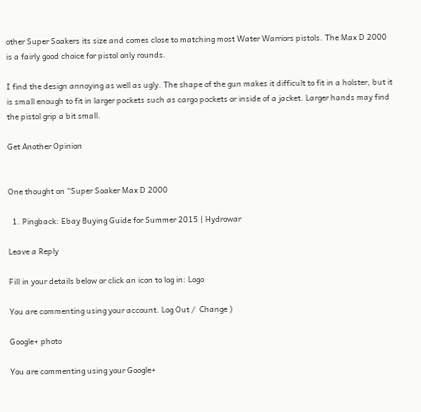other Super Soakers its size and comes close to matching most Water Warriors pistols. The Max D 2000 is a fairly good choice for pistol only rounds.

I find the design annoying as well as ugly. The shape of the gun makes it difficult to fit in a holster, but it is small enough to fit in larger pockets such as cargo pockets or inside of a jacket. Larger hands may find the pistol grip a bit small.

Get Another Opinion


One thought on “Super Soaker Max D 2000

  1. Pingback: Ebay Buying Guide for Summer 2015 | Hydrowar

Leave a Reply

Fill in your details below or click an icon to log in: Logo

You are commenting using your account. Log Out /  Change )

Google+ photo

You are commenting using your Google+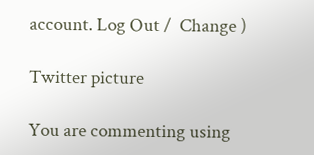account. Log Out /  Change )

Twitter picture

You are commenting using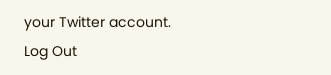your Twitter account. Log Out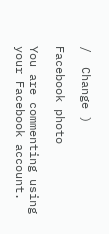/  Change )

Facebook photo

You are commenting using your Facebook account.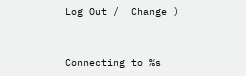Log Out /  Change )


Connecting to %s